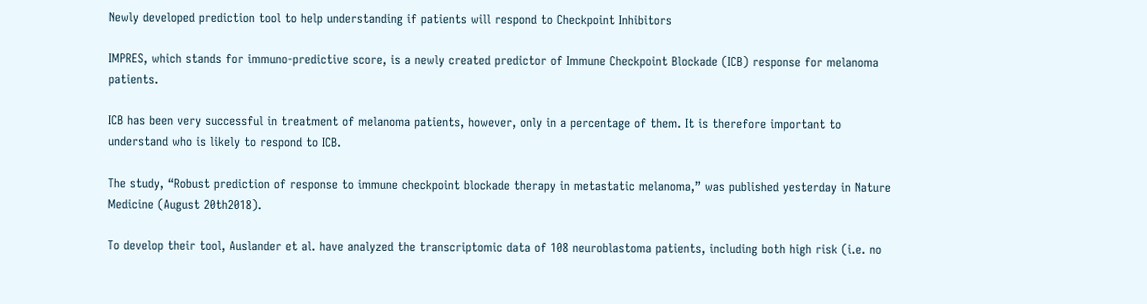Newly developed prediction tool to help understanding if patients will respond to Checkpoint Inhibitors

IMPRES, which stands for immuno-predictive score, is a newly created predictor of Immune Checkpoint Blockade (ICB) response for melanoma patients.

ICB has been very successful in treatment of melanoma patients, however, only in a percentage of them. It is therefore important to understand who is likely to respond to ICB.

The study, “Robust prediction of response to immune checkpoint blockade therapy in metastatic melanoma,” was published yesterday in Nature Medicine (August 20th2018).

To develop their tool, Auslander et al. have analyzed the transcriptomic data of 108 neuroblastoma patients, including both high risk (i.e. no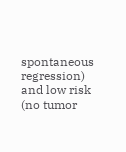spontaneous regression) and low risk (no tumor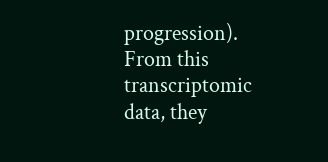progression). From this transcriptomic data, they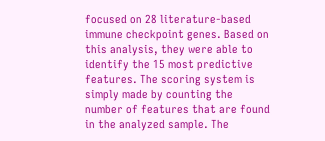focused on 28 literature-based immune checkpoint genes. Based on this analysis, they were able to identify the 15 most predictive features. The scoring system is simply made by counting the number of features that are found in the analyzed sample. The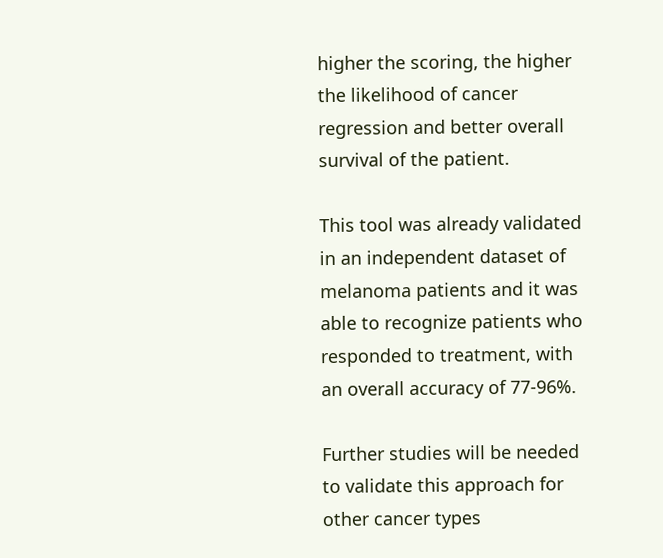higher the scoring, the higher the likelihood of cancer regression and better overall survival of the patient.

This tool was already validated in an independent dataset of melanoma patients and it was able to recognize patients who responded to treatment, with an overall accuracy of 77-96%.

Further studies will be needed to validate this approach for other cancer types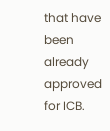that have been already approved for ICB.